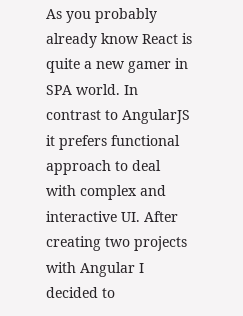As you probably already know React is quite a new gamer in SPA world. In contrast to AngularJS it prefers functional approach to deal with complex and interactive UI. After creating two projects with Angular I decided to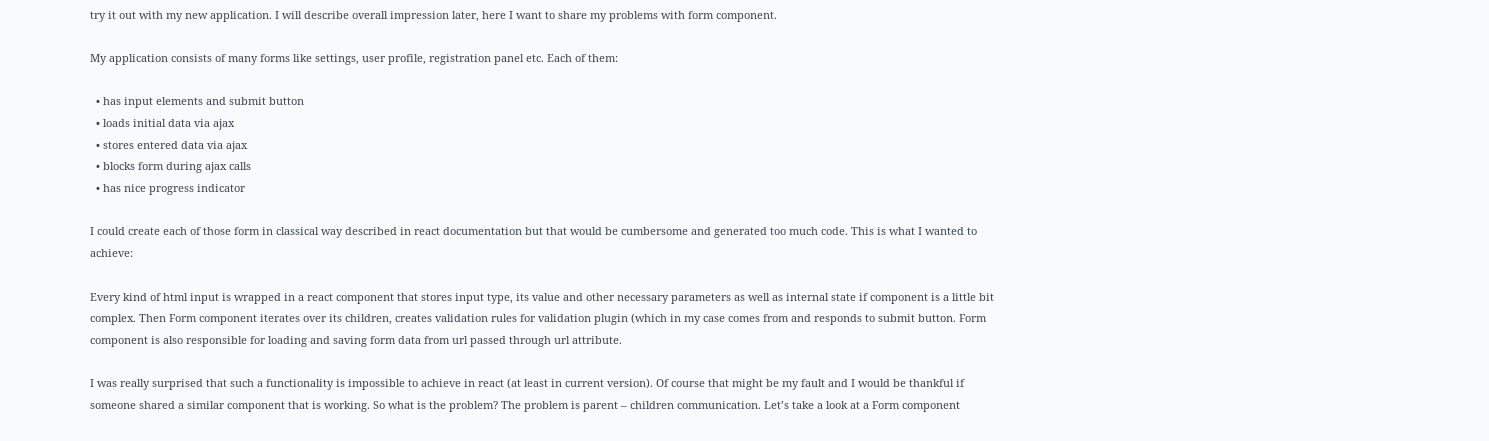try it out with my new application. I will describe overall impression later, here I want to share my problems with form component.

My application consists of many forms like settings, user profile, registration panel etc. Each of them:

  • has input elements and submit button
  • loads initial data via ajax
  • stores entered data via ajax
  • blocks form during ajax calls
  • has nice progress indicator

I could create each of those form in classical way described in react documentation but that would be cumbersome and generated too much code. This is what I wanted to achieve:

Every kind of html input is wrapped in a react component that stores input type, its value and other necessary parameters as well as internal state if component is a little bit complex. Then Form component iterates over its children, creates validation rules for validation plugin (which in my case comes from and responds to submit button. Form component is also responsible for loading and saving form data from url passed through url attribute.

I was really surprised that such a functionality is impossible to achieve in react (at least in current version). Of course that might be my fault and I would be thankful if someone shared a similar component that is working. So what is the problem? The problem is parent – children communication. Let’s take a look at a Form component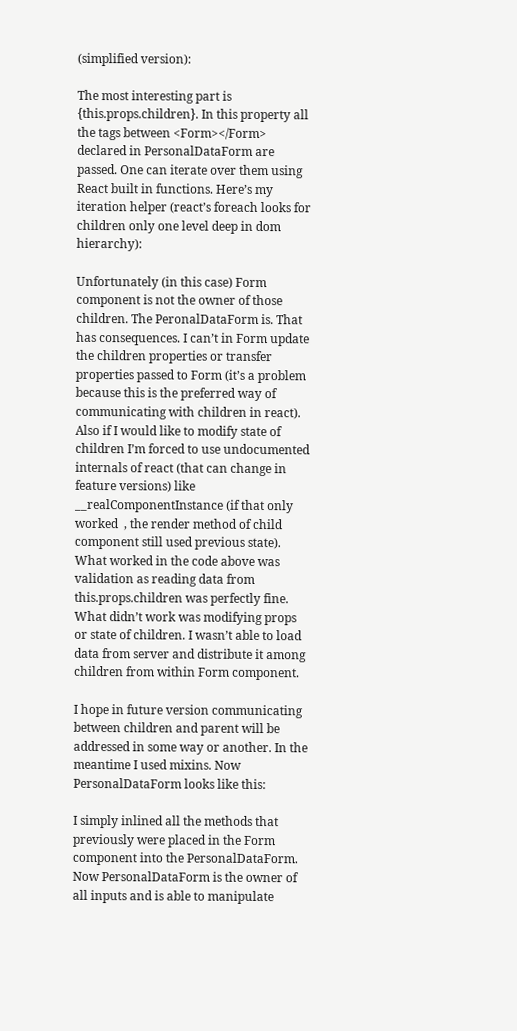(simplified version):

The most interesting part is {this.props.children}. In this property all the tags between <Form></Form> declared in PersonalDataForm are passed. One can iterate over them using React built in functions. Here’s my iteration helper (react’s foreach looks for children only one level deep in dom hierarchy):

Unfortunately (in this case) Form component is not the owner of those children. The PeronalDataForm is. That has consequences. I can’t in Form update the children properties or transfer properties passed to Form (it’s a problem because this is the preferred way of communicating with children in react). Also if I would like to modify state of children I’m forced to use undocumented internals of react (that can change in feature versions) like __realComponentInstance (if that only worked  , the render method of child component still used previous state). What worked in the code above was validation as reading data from this.props.children was perfectly fine. What didn’t work was modifying props or state of children. I wasn’t able to load data from server and distribute it among children from within Form component.

I hope in future version communicating between children and parent will be addressed in some way or another. In the meantime I used mixins. Now PersonalDataForm looks like this:

I simply inlined all the methods that previously were placed in the Form component into the PersonalDataForm. Now PersonalDataForm is the owner of all inputs and is able to manipulate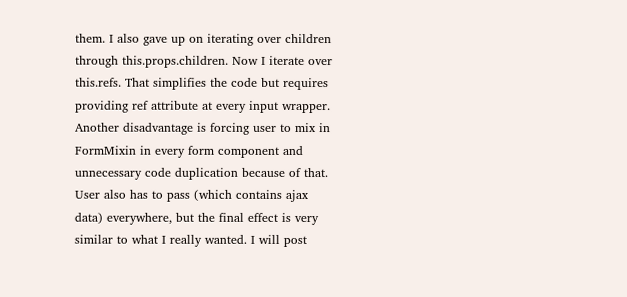them. I also gave up on iterating over children through this.props.children. Now I iterate over this.refs. That simplifies the code but requires providing ref attribute at every input wrapper. Another disadvantage is forcing user to mix in FormMixin in every form component and unnecessary code duplication because of that. User also has to pass (which contains ajax data) everywhere, but the final effect is very similar to what I really wanted. I will post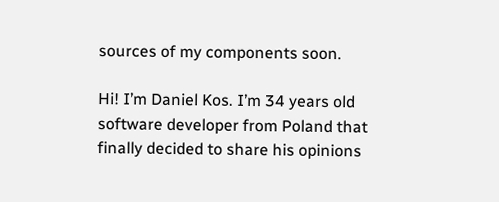sources of my components soon.

Hi! I’m Daniel Kos. I’m 34 years old software developer from Poland that finally decided to share his opinions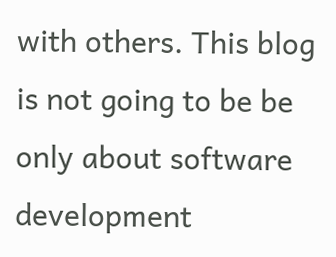with others. This blog is not going to be be only about software development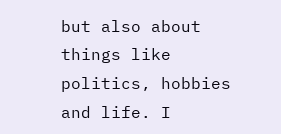but also about things like politics, hobbies and life. I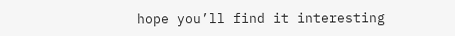hope you’ll find it interesting